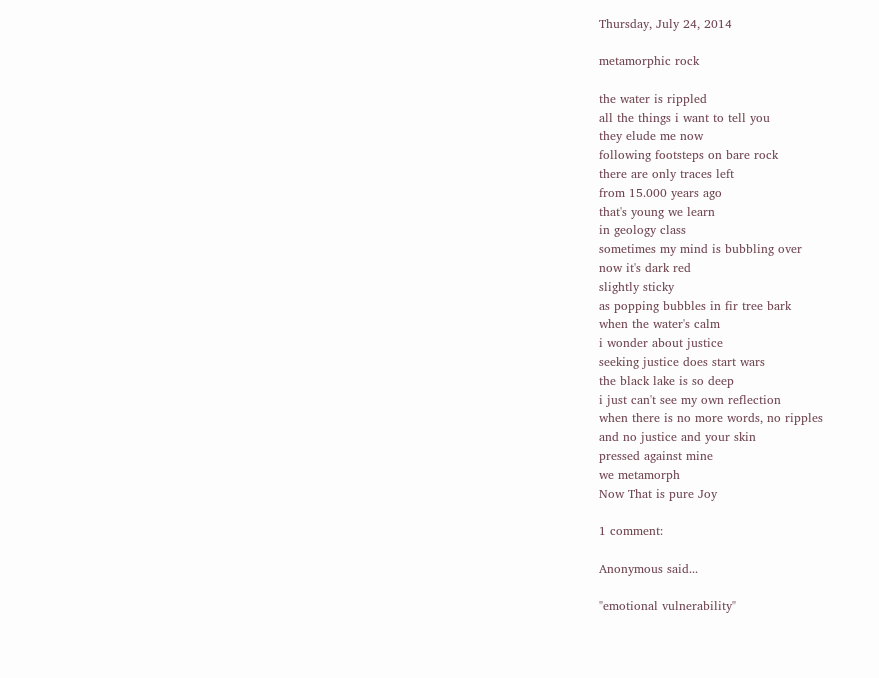Thursday, July 24, 2014

metamorphic rock

the water is rippled
all the things i want to tell you
they elude me now
following footsteps on bare rock
there are only traces left
from 15.000 years ago
that's young we learn
in geology class
sometimes my mind is bubbling over
now it's dark red
slightly sticky
as popping bubbles in fir tree bark
when the water's calm
i wonder about justice
seeking justice does start wars
the black lake is so deep
i just can't see my own reflection
when there is no more words, no ripples
and no justice and your skin
pressed against mine
we metamorph
Now That is pure Joy

1 comment:

Anonymous said...

"emotional vulnerability"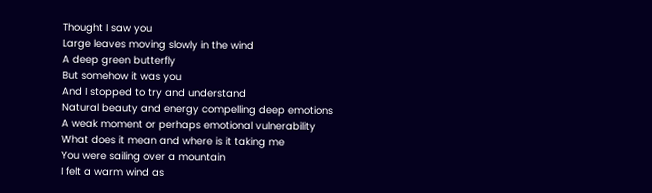Thought I saw you
Large leaves moving slowly in the wind
A deep green butterfly
But somehow it was you
And I stopped to try and understand
Natural beauty and energy compelling deep emotions
A weak moment or perhaps emotional vulnerability
What does it mean and where is it taking me
You were sailing over a mountain
I felt a warm wind as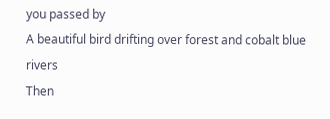you passed by
A beautiful bird drifting over forest and cobalt blue rivers
Then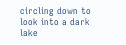circling down to look into a dark lake